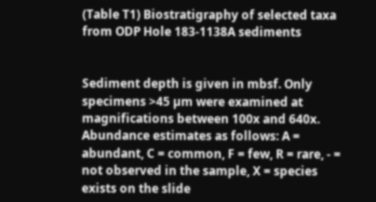(Table T1) Biostratigraphy of selected taxa from ODP Hole 183-1138A sediments


Sediment depth is given in mbsf. Only specimens >45 µm were examined at magnifications between 100x and 640x. Abundance estimates as follows: A = abundant, C = common, F = few, R = rare, - = not observed in the sample, X = species exists on the slide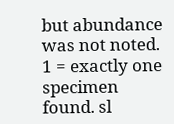but abundance was not noted. 1 = exactly one specimen found. sl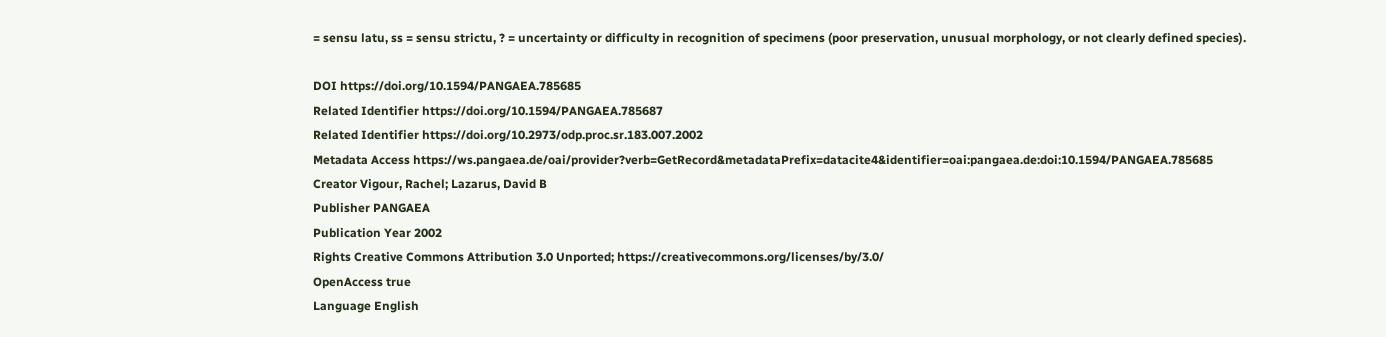= sensu latu, ss = sensu strictu, ? = uncertainty or difficulty in recognition of specimens (poor preservation, unusual morphology, or not clearly defined species).

DOI https://doi.org/10.1594/PANGAEA.785685
Related Identifier https://doi.org/10.1594/PANGAEA.785687
Related Identifier https://doi.org/10.2973/odp.proc.sr.183.007.2002
Metadata Access https://ws.pangaea.de/oai/provider?verb=GetRecord&metadataPrefix=datacite4&identifier=oai:pangaea.de:doi:10.1594/PANGAEA.785685
Creator Vigour, Rachel; Lazarus, David B
Publisher PANGAEA
Publication Year 2002
Rights Creative Commons Attribution 3.0 Unported; https://creativecommons.org/licenses/by/3.0/
OpenAccess true
Language English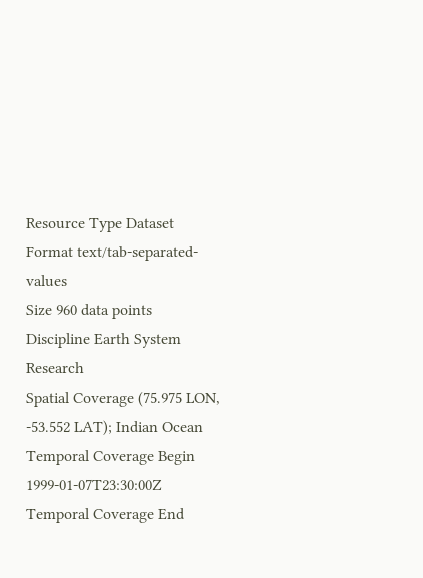Resource Type Dataset
Format text/tab-separated-values
Size 960 data points
Discipline Earth System Research
Spatial Coverage (75.975 LON, -53.552 LAT); Indian Ocean
Temporal Coverage Begin 1999-01-07T23:30:00Z
Temporal Coverage End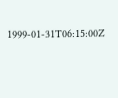1999-01-31T06:15:00Z